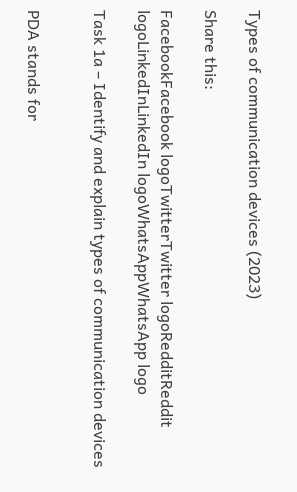Types of communication devices (2023)

Share this:

FacebookFacebook logoTwitterTwitter logoRedditReddit logoLinkedInLinkedIn logoWhatsAppWhatsApp logo

Task 1a – Identify and explain types of communication devices


PDA stands for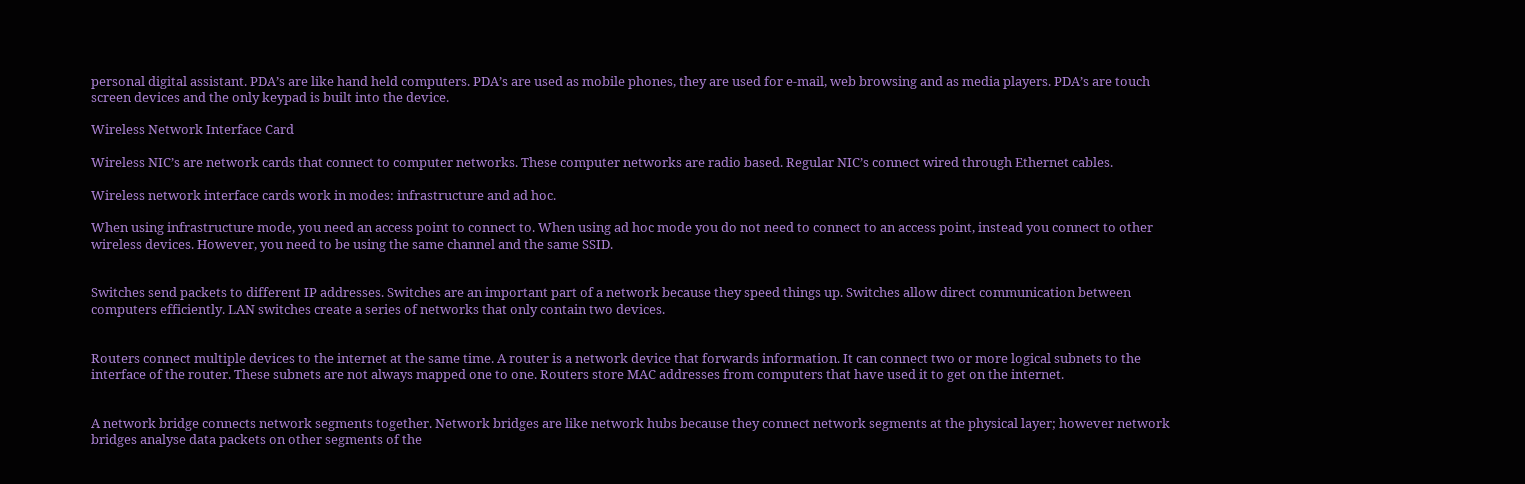personal digital assistant. PDA’s are like hand held computers. PDA’s are used as mobile phones, they are used for e-mail, web browsing and as media players. PDA’s are touch screen devices and the only keypad is built into the device.

Wireless Network Interface Card

Wireless NIC’s are network cards that connect to computer networks. These computer networks are radio based. Regular NIC’s connect wired through Ethernet cables.

Wireless network interface cards work in modes: infrastructure and ad hoc.

When using infrastructure mode, you need an access point to connect to. When using ad hoc mode you do not need to connect to an access point, instead you connect to other wireless devices. However, you need to be using the same channel and the same SSID.


Switches send packets to different IP addresses. Switches are an important part of a network because they speed things up. Switches allow direct communication between computers efficiently. LAN switches create a series of networks that only contain two devices.


Routers connect multiple devices to the internet at the same time. A router is a network device that forwards information. It can connect two or more logical subnets to the interface of the router. These subnets are not always mapped one to one. Routers store MAC addresses from computers that have used it to get on the internet.


A network bridge connects network segments together. Network bridges are like network hubs because they connect network segments at the physical layer; however network bridges analyse data packets on other segments of the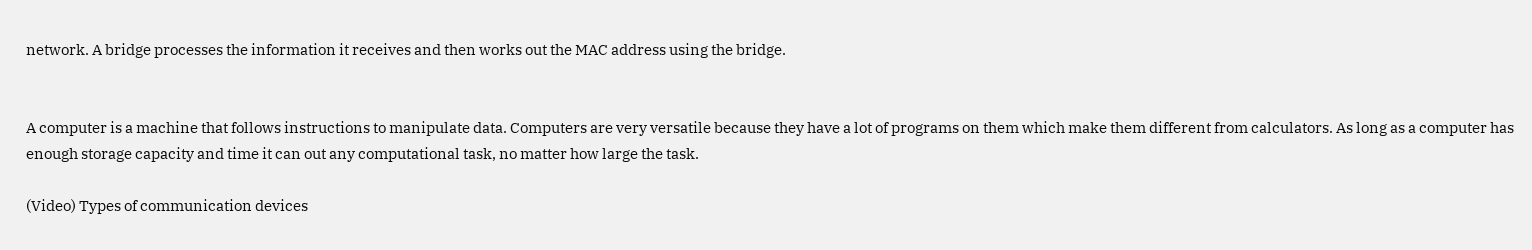network. A bridge processes the information it receives and then works out the MAC address using the bridge.


A computer is a machine that follows instructions to manipulate data. Computers are very versatile because they have a lot of programs on them which make them different from calculators. As long as a computer has enough storage capacity and time it can out any computational task, no matter how large the task.

(Video) Types of communication devices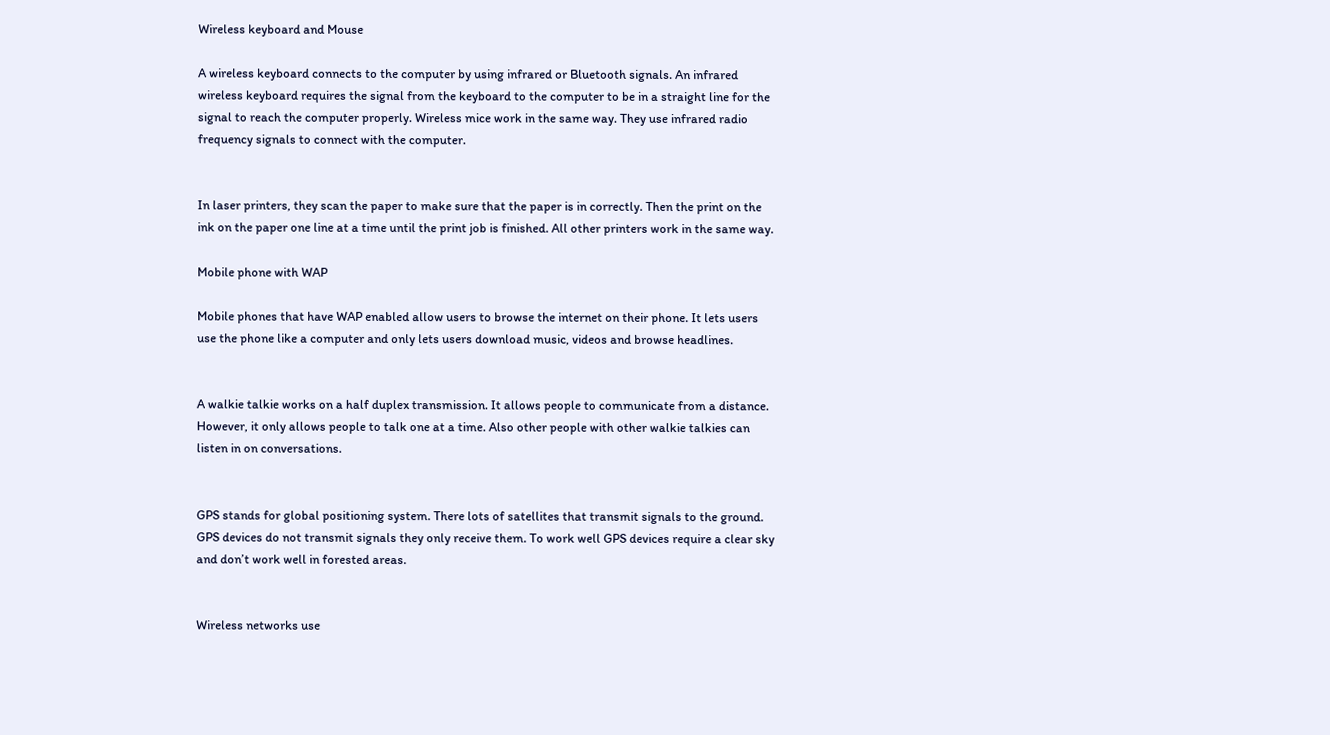Wireless keyboard and Mouse

A wireless keyboard connects to the computer by using infrared or Bluetooth signals. An infrared wireless keyboard requires the signal from the keyboard to the computer to be in a straight line for the signal to reach the computer properly. Wireless mice work in the same way. They use infrared radio frequency signals to connect with the computer.


In laser printers, they scan the paper to make sure that the paper is in correctly. Then the print on the ink on the paper one line at a time until the print job is finished. All other printers work in the same way.

Mobile phone with WAP

Mobile phones that have WAP enabled allow users to browse the internet on their phone. It lets users use the phone like a computer and only lets users download music, videos and browse headlines.


A walkie talkie works on a half duplex transmission. It allows people to communicate from a distance. However, it only allows people to talk one at a time. Also other people with other walkie talkies can listen in on conversations.


GPS stands for global positioning system. There lots of satellites that transmit signals to the ground. GPS devices do not transmit signals they only receive them. To work well GPS devices require a clear sky and don’t work well in forested areas.


Wireless networks use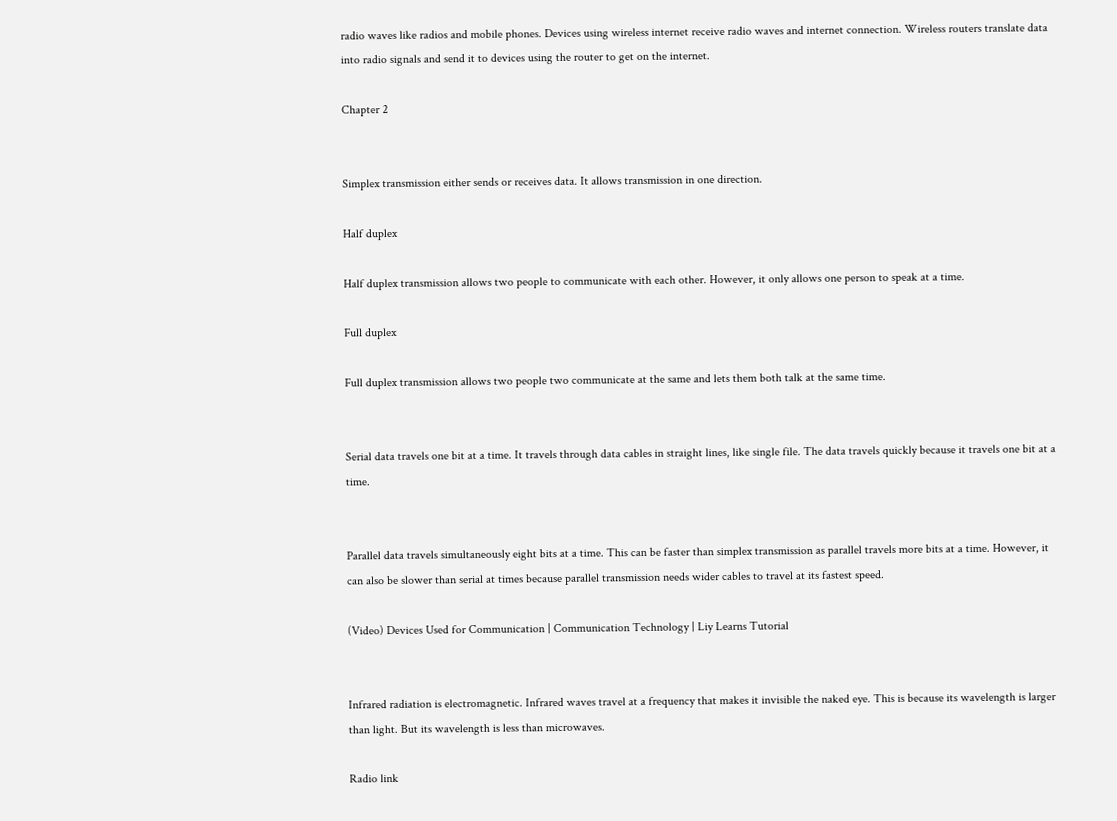radio waves like radios and mobile phones. Devices using wireless internet receive radio waves and internet connection. Wireless routers translate data into radio signals and send it to devices using the router to get on the internet.

Chapter 2


Simplex transmission either sends or receives data. It allows transmission in one direction.

Half duplex

Half duplex transmission allows two people to communicate with each other. However, it only allows one person to speak at a time.

Full duplex

Full duplex transmission allows two people two communicate at the same and lets them both talk at the same time.


Serial data travels one bit at a time. It travels through data cables in straight lines, like single file. The data travels quickly because it travels one bit at a time.


Parallel data travels simultaneously eight bits at a time. This can be faster than simplex transmission as parallel travels more bits at a time. However, it can also be slower than serial at times because parallel transmission needs wider cables to travel at its fastest speed.

(Video) Devices Used for Communication | Communication Technology | Liy Learns Tutorial


Infrared radiation is electromagnetic. Infrared waves travel at a frequency that makes it invisible the naked eye. This is because its wavelength is larger than light. But its wavelength is less than microwaves.

Radio link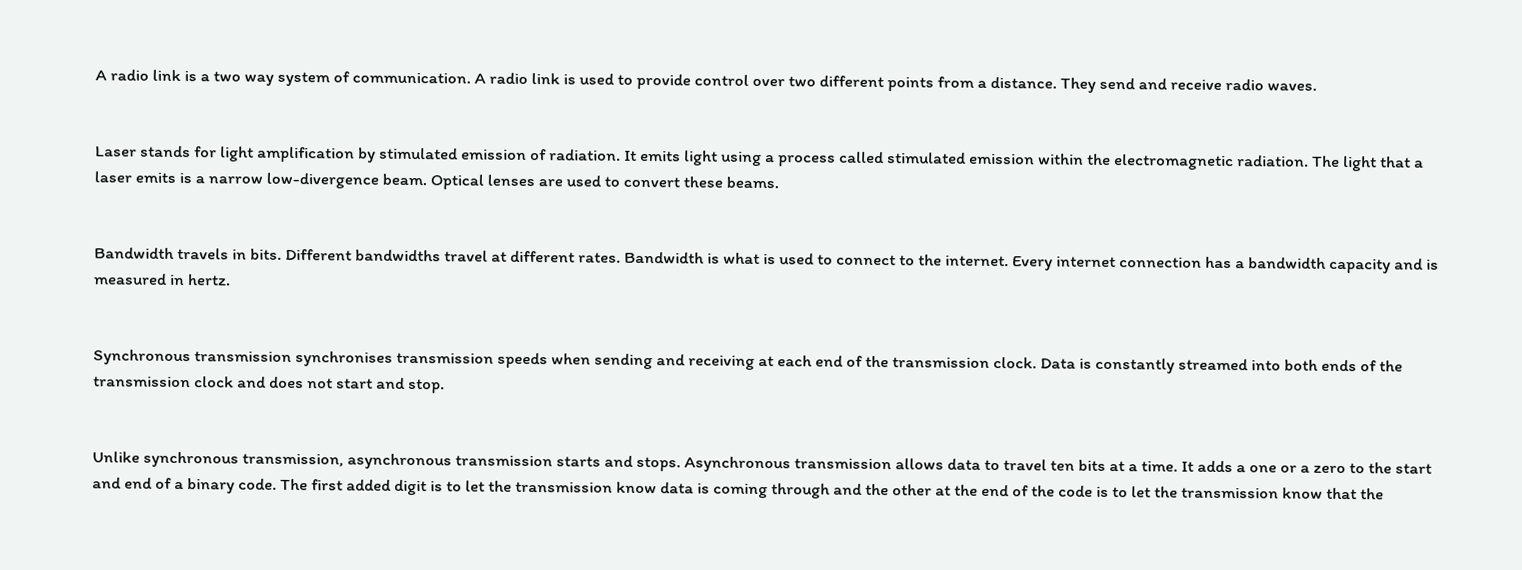A radio link is a two way system of communication. A radio link is used to provide control over two different points from a distance. They send and receive radio waves.


Laser stands for light amplification by stimulated emission of radiation. It emits light using a process called stimulated emission within the electromagnetic radiation. The light that a laser emits is a narrow low-divergence beam. Optical lenses are used to convert these beams.


Bandwidth travels in bits. Different bandwidths travel at different rates. Bandwidth is what is used to connect to the internet. Every internet connection has a bandwidth capacity and is measured in hertz.


Synchronous transmission synchronises transmission speeds when sending and receiving at each end of the transmission clock. Data is constantly streamed into both ends of the transmission clock and does not start and stop.


Unlike synchronous transmission, asynchronous transmission starts and stops. Asynchronous transmission allows data to travel ten bits at a time. It adds a one or a zero to the start and end of a binary code. The first added digit is to let the transmission know data is coming through and the other at the end of the code is to let the transmission know that the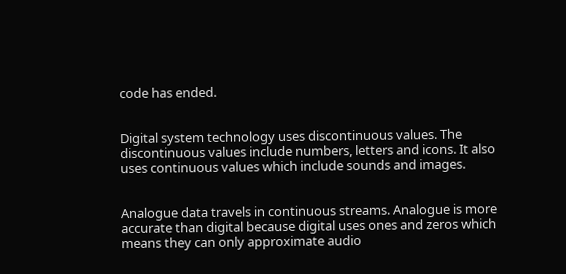code has ended.


Digital system technology uses discontinuous values. The discontinuous values include numbers, letters and icons. It also uses continuous values which include sounds and images.


Analogue data travels in continuous streams. Analogue is more accurate than digital because digital uses ones and zeros which means they can only approximate audio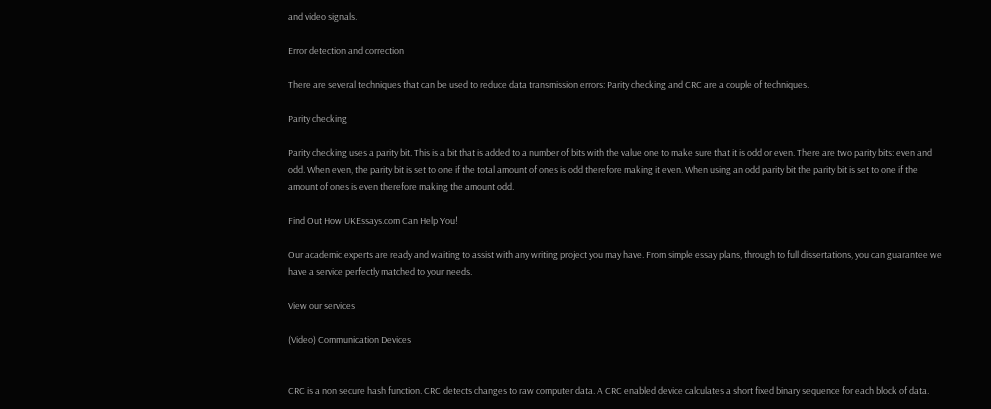and video signals.

Error detection and correction

There are several techniques that can be used to reduce data transmission errors: Parity checking and CRC are a couple of techniques.

Parity checking

Parity checking uses a parity bit. This is a bit that is added to a number of bits with the value one to make sure that it is odd or even. There are two parity bits: even and odd. When even, the parity bit is set to one if the total amount of ones is odd therefore making it even. When using an odd parity bit the parity bit is set to one if the amount of ones is even therefore making the amount odd.

Find Out How UKEssays.com Can Help You!

Our academic experts are ready and waiting to assist with any writing project you may have. From simple essay plans, through to full dissertations, you can guarantee we have a service perfectly matched to your needs.

View our services

(Video) Communication Devices


CRC is a non secure hash function. CRC detects changes to raw computer data. A CRC enabled device calculates a short fixed binary sequence for each block of data.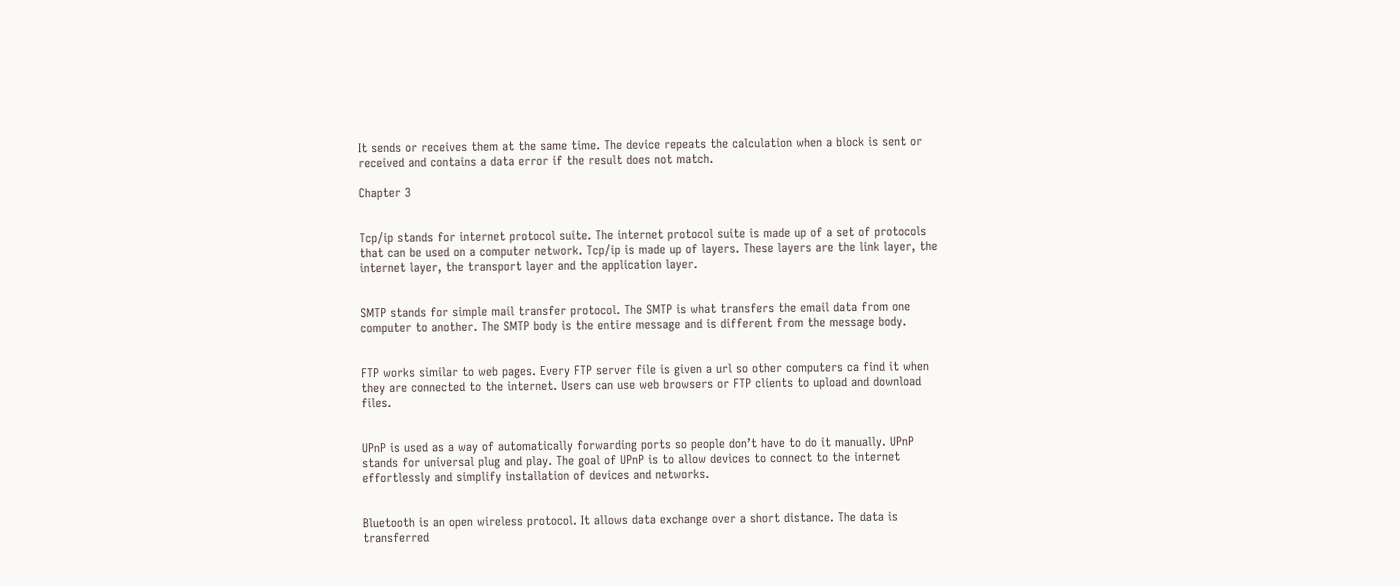It sends or receives them at the same time. The device repeats the calculation when a block is sent or received and contains a data error if the result does not match.

Chapter 3


Tcp/ip stands for internet protocol suite. The internet protocol suite is made up of a set of protocols that can be used on a computer network. Tcp/ip is made up of layers. These layers are the link layer, the internet layer, the transport layer and the application layer.


SMTP stands for simple mail transfer protocol. The SMTP is what transfers the email data from one computer to another. The SMTP body is the entire message and is different from the message body.


FTP works similar to web pages. Every FTP server file is given a url so other computers ca find it when they are connected to the internet. Users can use web browsers or FTP clients to upload and download files.


UPnP is used as a way of automatically forwarding ports so people don’t have to do it manually. UPnP stands for universal plug and play. The goal of UPnP is to allow devices to connect to the internet effortlessly and simplify installation of devices and networks.


Bluetooth is an open wireless protocol. It allows data exchange over a short distance. The data is transferred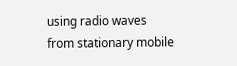using radio waves from stationary mobile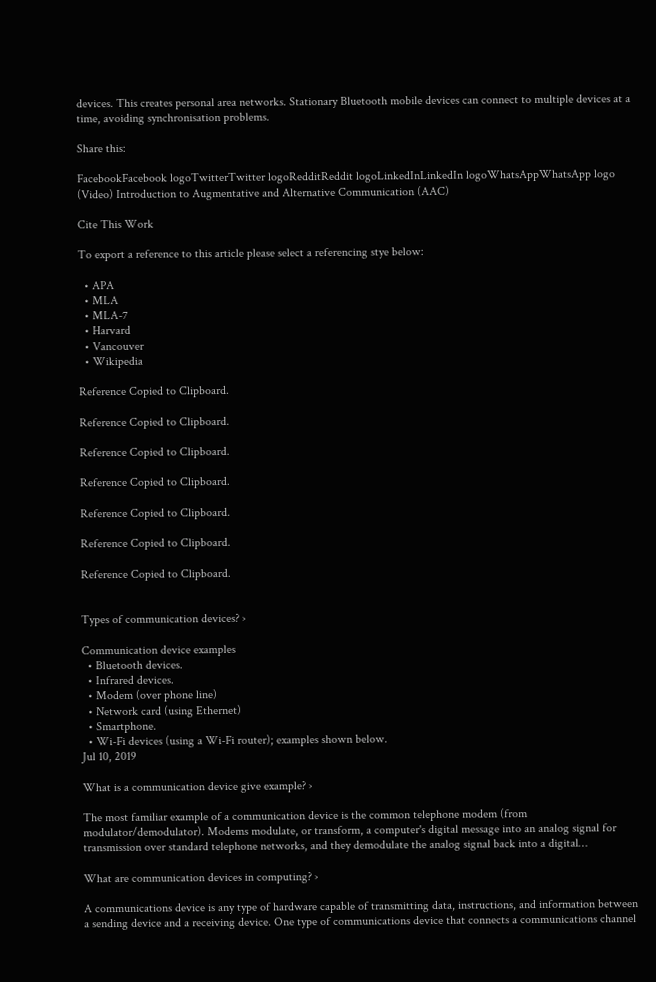devices. This creates personal area networks. Stationary Bluetooth mobile devices can connect to multiple devices at a time, avoiding synchronisation problems.

Share this:

FacebookFacebook logoTwitterTwitter logoRedditReddit logoLinkedInLinkedIn logoWhatsAppWhatsApp logo
(Video) Introduction to Augmentative and Alternative Communication (AAC)

Cite This Work

To export a reference to this article please select a referencing stye below:

  • APA
  • MLA
  • MLA-7
  • Harvard
  • Vancouver
  • Wikipedia

Reference Copied to Clipboard.

Reference Copied to Clipboard.

Reference Copied to Clipboard.

Reference Copied to Clipboard.

Reference Copied to Clipboard.

Reference Copied to Clipboard.

Reference Copied to Clipboard.


Types of communication devices? ›

Communication device examples
  • Bluetooth devices.
  • Infrared devices.
  • Modem (over phone line)
  • Network card (using Ethernet)
  • Smartphone.
  • Wi-Fi devices (using a Wi-Fi router); examples shown below.
Jul 10, 2019

What is a communication device give example? ›

The most familiar example of a communication device is the common telephone modem (from modulator/demodulator). Modems modulate, or transform, a computer's digital message into an analog signal for transmission over standard telephone networks, and they demodulate the analog signal back into a digital…

What are communication devices in computing? ›

A communications device is any type of hardware capable of transmitting data, instructions, and information between a sending device and a receiving device. One type of communications device that connects a communications channel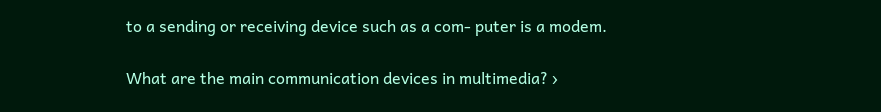to a sending or receiving device such as a com- puter is a modem.

What are the main communication devices in multimedia? ›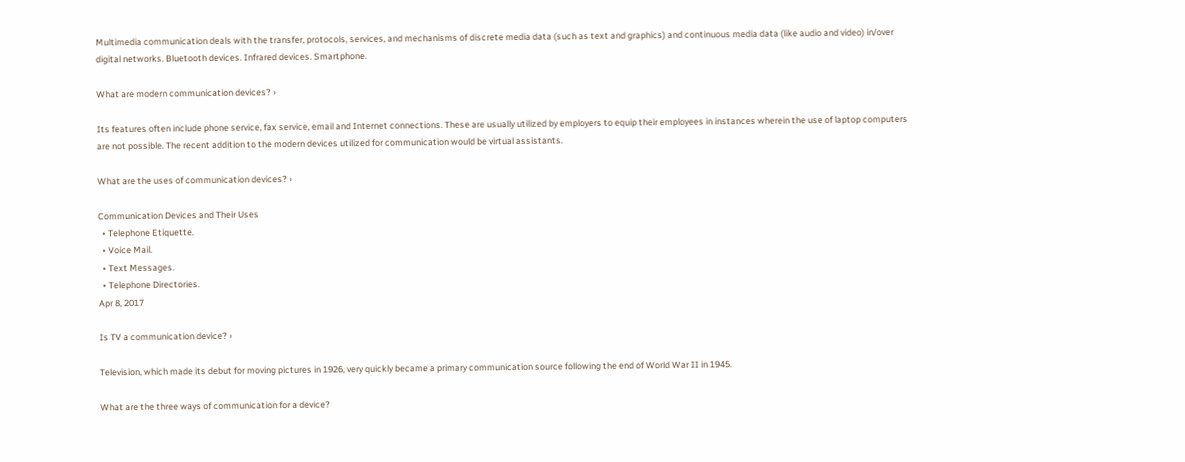Multimedia communication deals with the transfer, protocols, services, and mechanisms of discrete media data (such as text and graphics) and continuous media data (like audio and video) in/over digital networks. Bluetooth devices. Infrared devices. Smartphone.

What are modern communication devices? ›

Its features often include phone service, fax service, email and Internet connections. These are usually utilized by employers to equip their employees in instances wherein the use of laptop computers are not possible. The recent addition to the modern devices utilized for communication would be virtual assistants.

What are the uses of communication devices? ›

Communication Devices and Their Uses
  • Telephone Etiquette.
  • Voice Mail.
  • Text Messages.
  • Telephone Directories.
Apr 8, 2017

Is TV a communication device? ›

Television, which made its debut for moving pictures in 1926, very quickly became a primary communication source following the end of World War II in 1945.

What are the three ways of communication for a device?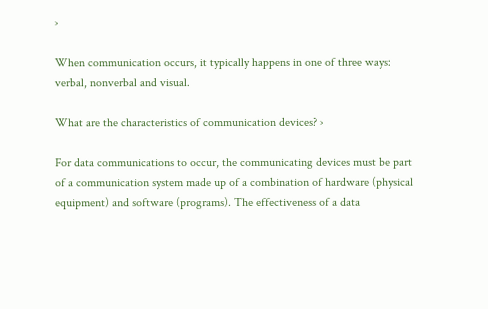›

When communication occurs, it typically happens in one of three ways: verbal, nonverbal and visual.

What are the characteristics of communication devices? ›

For data communications to occur, the communicating devices must be part of a communication system made up of a combination of hardware (physical equipment) and software (programs). The effectiveness of a data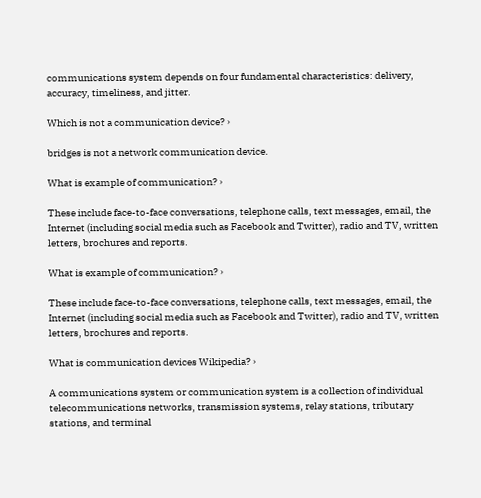communications system depends on four fundamental characteristics: delivery, accuracy, timeliness, and jitter.

Which is not a communication device? ›

bridges is not a network communication device.

What is example of communication? ›

These include face-to-face conversations, telephone calls, text messages, email, the Internet (including social media such as Facebook and Twitter), radio and TV, written letters, brochures and reports.

What is example of communication? ›

These include face-to-face conversations, telephone calls, text messages, email, the Internet (including social media such as Facebook and Twitter), radio and TV, written letters, brochures and reports.

What is communication devices Wikipedia? ›

A communications system or communication system is a collection of individual telecommunications networks, transmission systems, relay stations, tributary stations, and terminal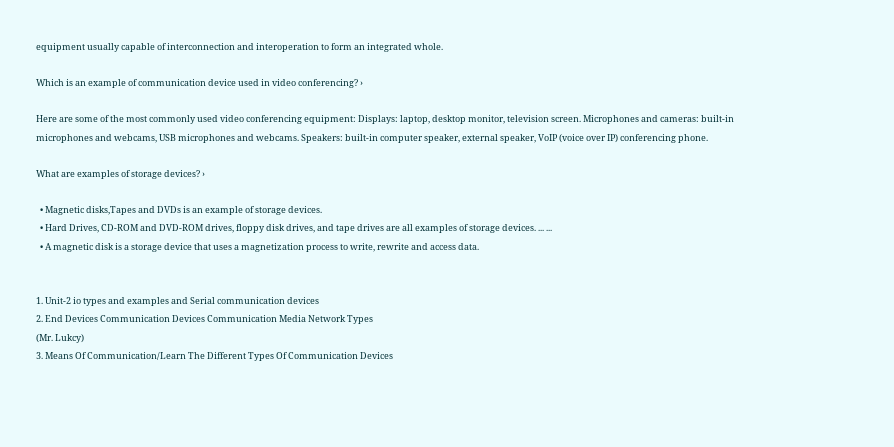equipment usually capable of interconnection and interoperation to form an integrated whole.

Which is an example of communication device used in video conferencing? ›

Here are some of the most commonly used video conferencing equipment: Displays: laptop, desktop monitor, television screen. Microphones and cameras: built-in microphones and webcams, USB microphones and webcams. Speakers: built-in computer speaker, external speaker, VoIP (voice over IP) conferencing phone.

What are examples of storage devices? ›

  • Magnetic disks,Tapes and DVDs is an example of storage devices.
  • Hard Drives, CD-ROM and DVD-ROM drives, floppy disk drives, and tape drives are all examples of storage devices. ... ...
  • A magnetic disk is a storage device that uses a magnetization process to write, rewrite and access data.


1. Unit-2 io types and examples and Serial communication devices
2. End Devices Communication Devices Communication Media Network Types
(Mr. Lukcy)
3. Means Of Communication/Learn The Different Types Of Communication Devices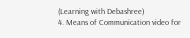(Learning with Debashree)
4. Means of Communication video for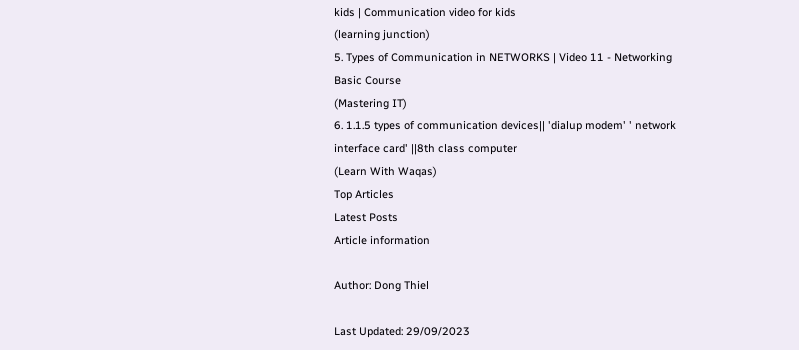kids | Communication video for kids
(learning junction)
5. Types of Communication in NETWORKS | Video 11 - Networking Basic Course
(Mastering IT)
6. 1.1.5 types of communication devices|| 'dialup modem' ' network interface card' ||8th class computer
(Learn With Waqas)
Top Articles
Latest Posts
Article information

Author: Dong Thiel

Last Updated: 29/09/2023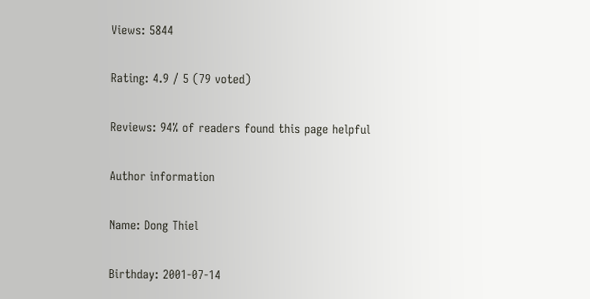Views: 5844

Rating: 4.9 / 5 (79 voted)

Reviews: 94% of readers found this page helpful

Author information

Name: Dong Thiel

Birthday: 2001-07-14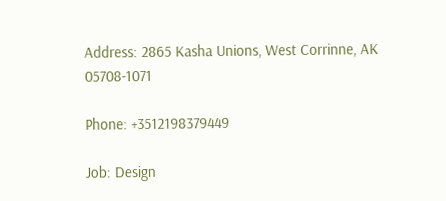Address: 2865 Kasha Unions, West Corrinne, AK 05708-1071

Phone: +3512198379449

Job: Design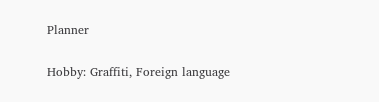Planner

Hobby: Graffiti, Foreign language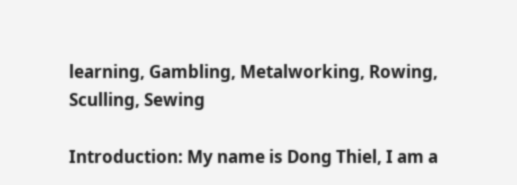learning, Gambling, Metalworking, Rowing, Sculling, Sewing

Introduction: My name is Dong Thiel, I am a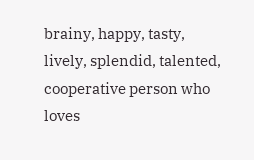brainy, happy, tasty, lively, splendid, talented, cooperative person who loves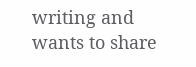writing and wants to share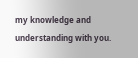my knowledge and understanding with you.